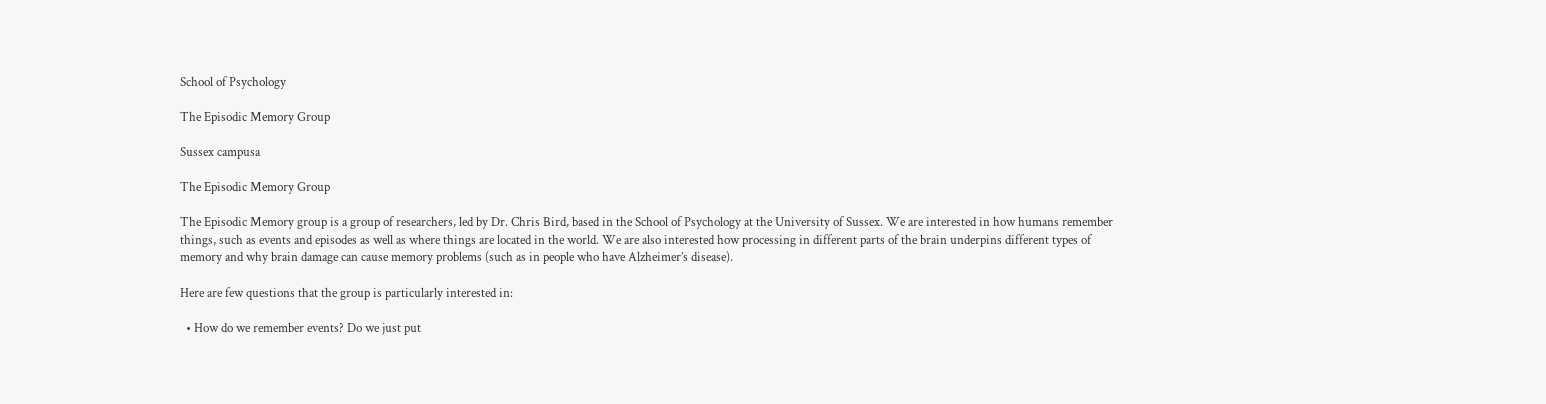School of Psychology

The Episodic Memory Group

Sussex campusa

The Episodic Memory Group

The Episodic Memory group is a group of researchers, led by Dr. Chris Bird, based in the School of Psychology at the University of Sussex. We are interested in how humans remember things, such as events and episodes as well as where things are located in the world. We are also interested how processing in different parts of the brain underpins different types of memory and why brain damage can cause memory problems (such as in people who have Alzheimer’s disease).

Here are few questions that the group is particularly interested in:

  • How do we remember events? Do we just put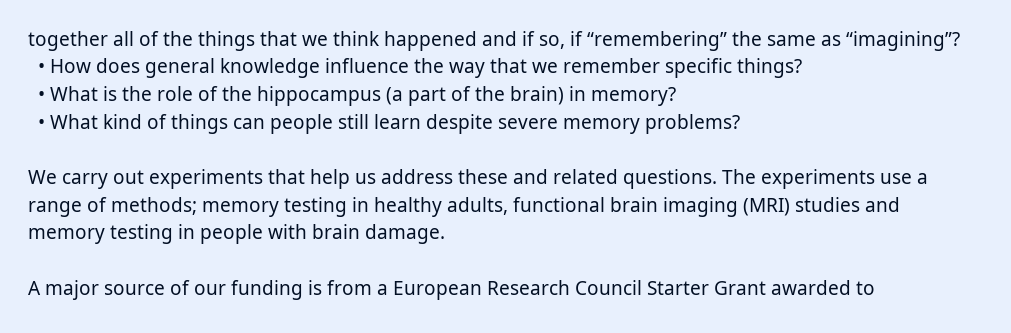together all of the things that we think happened and if so, if “remembering” the same as “imagining”?
  • How does general knowledge influence the way that we remember specific things?
  • What is the role of the hippocampus (a part of the brain) in memory?
  • What kind of things can people still learn despite severe memory problems?

We carry out experiments that help us address these and related questions. The experiments use a range of methods; memory testing in healthy adults, functional brain imaging (MRI) studies and memory testing in people with brain damage.

A major source of our funding is from a European Research Council Starter Grant awarded to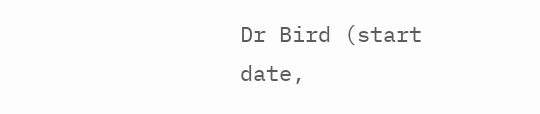Dr Bird (start date,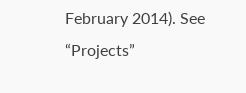February 2014). See “Projects”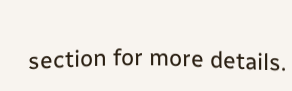section for more details.